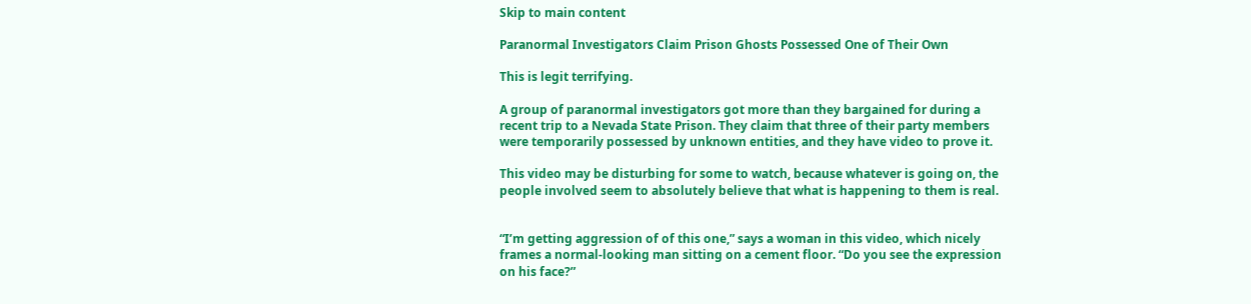Skip to main content

Paranormal Investigators Claim Prison Ghosts Possessed One of Their Own

This is legit terrifying.

A group of paranormal investigators got more than they bargained for during a recent trip to a Nevada State Prison. They claim that three of their party members were temporarily possessed by unknown entities, and they have video to prove it.

This video may be disturbing for some to watch, because whatever is going on, the people involved seem to absolutely believe that what is happening to them is real.


“I’m getting aggression of of this one,” says a woman in this video, which nicely frames a normal-looking man sitting on a cement floor. “Do you see the expression on his face?”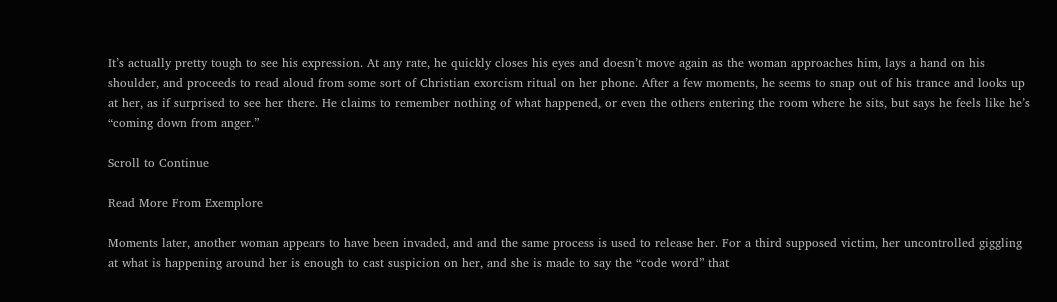It’s actually pretty tough to see his expression. At any rate, he quickly closes his eyes and doesn’t move again as the woman approaches him, lays a hand on his shoulder, and proceeds to read aloud from some sort of Christian exorcism ritual on her phone. After a few moments, he seems to snap out of his trance and looks up at her, as if surprised to see her there. He claims to remember nothing of what happened, or even the others entering the room where he sits, but says he feels like he’s “coming down from anger.”

Scroll to Continue

Read More From Exemplore

Moments later, another woman appears to have been invaded, and and the same process is used to release her. For a third supposed victim, her uncontrolled giggling at what is happening around her is enough to cast suspicion on her, and she is made to say the “code word” that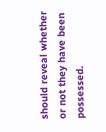should reveal whether or not they have been possessed.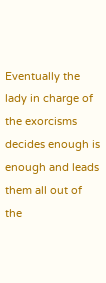Eventually the lady in charge of the exorcisms decides enough is enough and leads them all out of the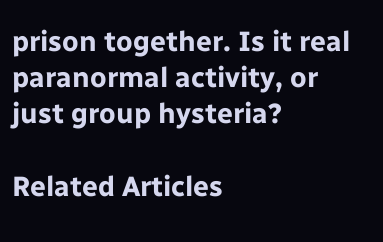prison together. Is it real paranormal activity, or just group hysteria?

Related Articles